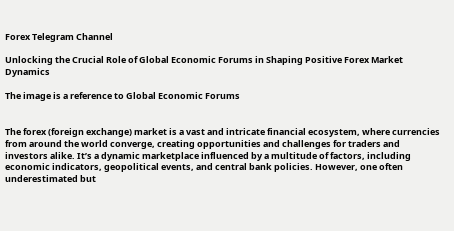Forex Telegram Channel

Unlocking the Crucial Role of Global Economic Forums in Shaping Positive Forex Market Dynamics

The image is a reference to Global Economic Forums


The forex (foreign exchange) market is a vast and intricate financial ecosystem, where currencies from around the world converge, creating opportunities and challenges for traders and investors alike. It’s a dynamic marketplace influenced by a multitude of factors, including economic indicators, geopolitical events, and central bank policies. However, one often underestimated but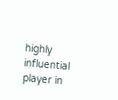highly influential player in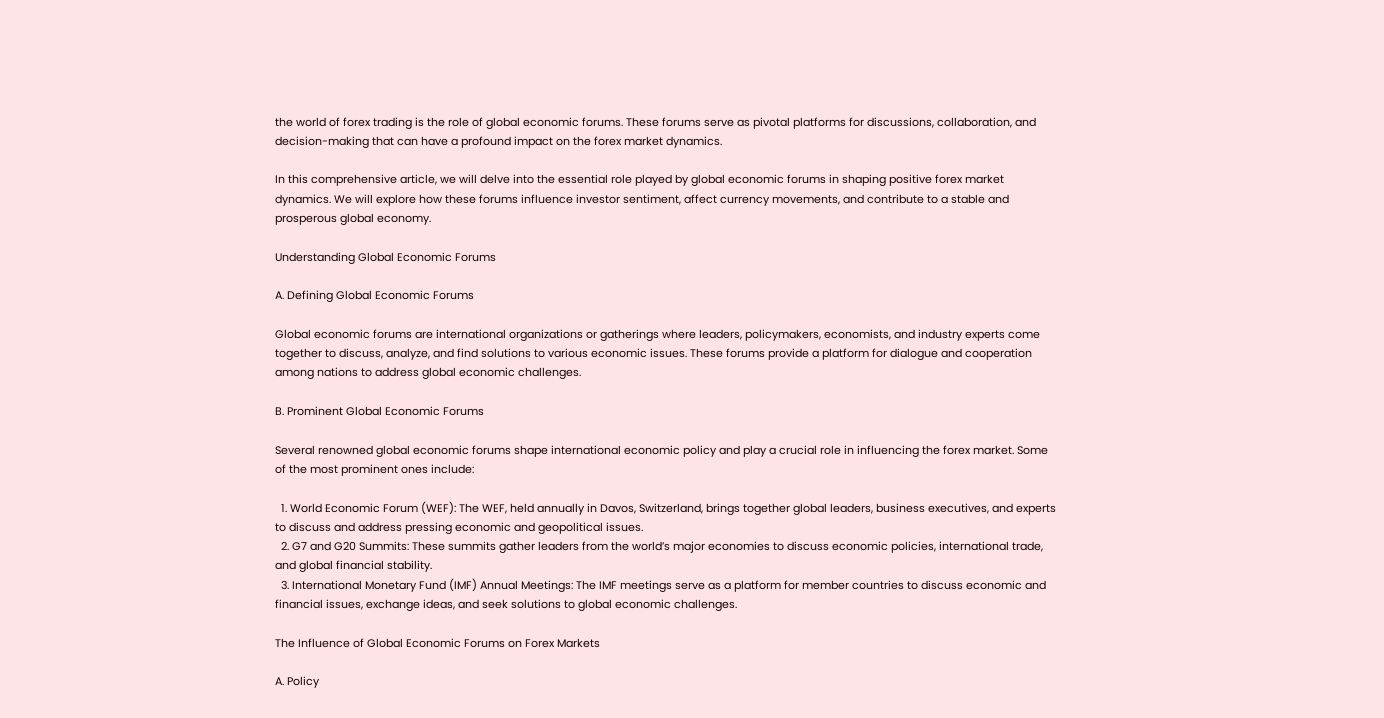the world of forex trading is the role of global economic forums. These forums serve as pivotal platforms for discussions, collaboration, and decision-making that can have a profound impact on the forex market dynamics.

In this comprehensive article, we will delve into the essential role played by global economic forums in shaping positive forex market dynamics. We will explore how these forums influence investor sentiment, affect currency movements, and contribute to a stable and prosperous global economy.

Understanding Global Economic Forums

A. Defining Global Economic Forums

Global economic forums are international organizations or gatherings where leaders, policymakers, economists, and industry experts come together to discuss, analyze, and find solutions to various economic issues. These forums provide a platform for dialogue and cooperation among nations to address global economic challenges.

B. Prominent Global Economic Forums

Several renowned global economic forums shape international economic policy and play a crucial role in influencing the forex market. Some of the most prominent ones include:

  1. World Economic Forum (WEF): The WEF, held annually in Davos, Switzerland, brings together global leaders, business executives, and experts to discuss and address pressing economic and geopolitical issues.
  2. G7 and G20 Summits: These summits gather leaders from the world’s major economies to discuss economic policies, international trade, and global financial stability.
  3. International Monetary Fund (IMF) Annual Meetings: The IMF meetings serve as a platform for member countries to discuss economic and financial issues, exchange ideas, and seek solutions to global economic challenges.

The Influence of Global Economic Forums on Forex Markets

A. Policy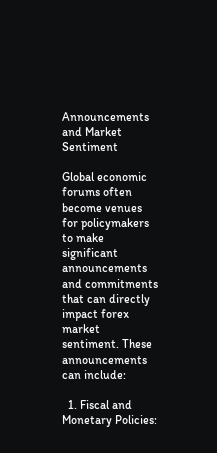Announcements and Market Sentiment

Global economic forums often become venues for policymakers to make significant announcements and commitments that can directly impact forex market sentiment. These announcements can include:

  1. Fiscal and Monetary Policies: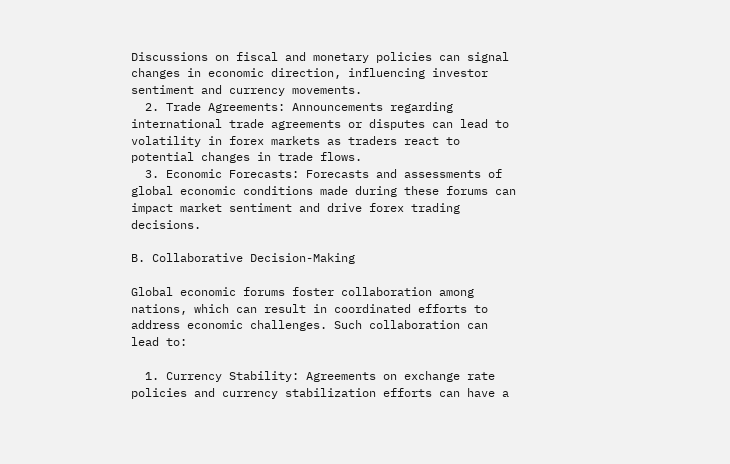Discussions on fiscal and monetary policies can signal changes in economic direction, influencing investor sentiment and currency movements.
  2. Trade Agreements: Announcements regarding international trade agreements or disputes can lead to volatility in forex markets as traders react to potential changes in trade flows.
  3. Economic Forecasts: Forecasts and assessments of global economic conditions made during these forums can impact market sentiment and drive forex trading decisions.

B. Collaborative Decision-Making

Global economic forums foster collaboration among nations, which can result in coordinated efforts to address economic challenges. Such collaboration can lead to:

  1. Currency Stability: Agreements on exchange rate policies and currency stabilization efforts can have a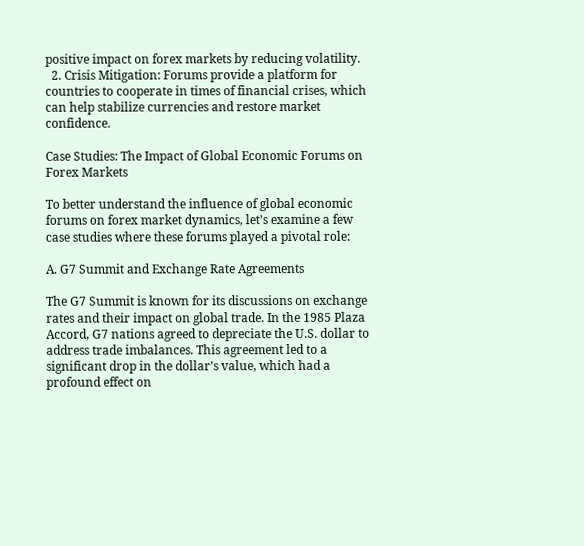positive impact on forex markets by reducing volatility.
  2. Crisis Mitigation: Forums provide a platform for countries to cooperate in times of financial crises, which can help stabilize currencies and restore market confidence.

Case Studies: The Impact of Global Economic Forums on Forex Markets

To better understand the influence of global economic forums on forex market dynamics, let’s examine a few case studies where these forums played a pivotal role:

A. G7 Summit and Exchange Rate Agreements

The G7 Summit is known for its discussions on exchange rates and their impact on global trade. In the 1985 Plaza Accord, G7 nations agreed to depreciate the U.S. dollar to address trade imbalances. This agreement led to a significant drop in the dollar’s value, which had a profound effect on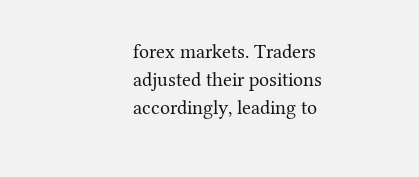forex markets. Traders adjusted their positions accordingly, leading to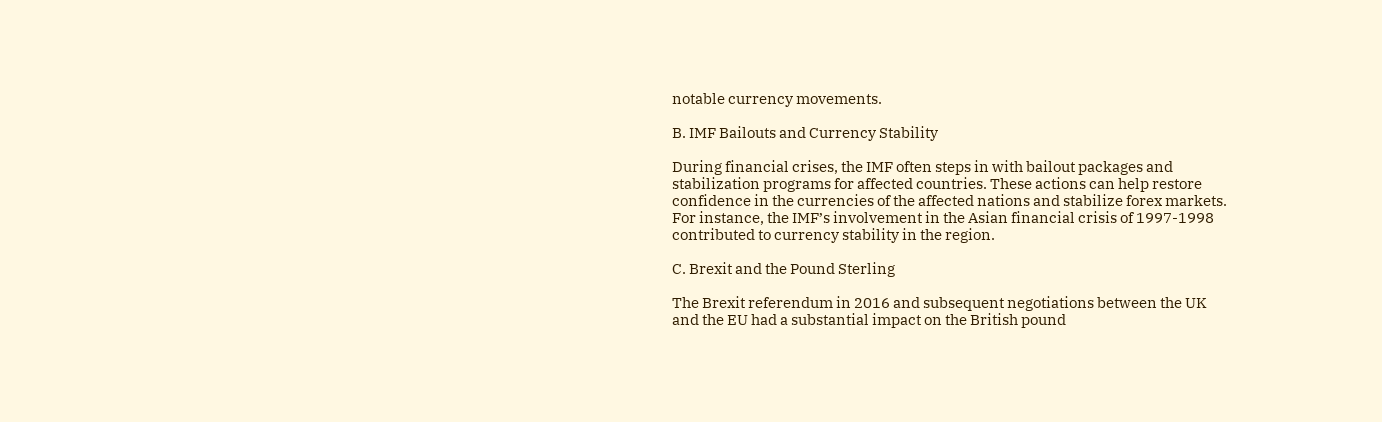notable currency movements.

B. IMF Bailouts and Currency Stability

During financial crises, the IMF often steps in with bailout packages and stabilization programs for affected countries. These actions can help restore confidence in the currencies of the affected nations and stabilize forex markets. For instance, the IMF’s involvement in the Asian financial crisis of 1997-1998 contributed to currency stability in the region.

C. Brexit and the Pound Sterling

The Brexit referendum in 2016 and subsequent negotiations between the UK and the EU had a substantial impact on the British pound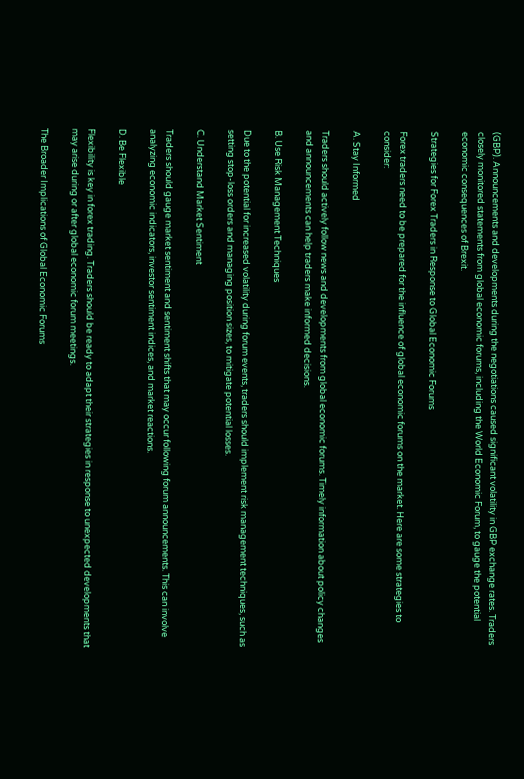(GBP). Announcements and developments during the negotiations caused significant volatility in GBP exchange rates. Traders closely monitored statements from global economic forums, including the World Economic Forum, to gauge the potential economic consequences of Brexit.

Strategies for Forex Traders in Response to Global Economic Forums

Forex traders need to be prepared for the influence of global economic forums on the market. Here are some strategies to consider:

A. Stay Informed

Traders should actively follow news and developments from global economic forums. Timely information about policy changes and announcements can help traders make informed decisions.

B. Use Risk Management Techniques

Due to the potential for increased volatility during forum events, traders should implement risk management techniques, such as setting stop-loss orders and managing position sizes, to mitigate potential losses.

C. Understand Market Sentiment

Traders should gauge market sentiment and sentiment shifts that may occur following forum announcements. This can involve analyzing economic indicators, investor sentiment indices, and market reactions.

D. Be Flexible

Flexibility is key in forex trading. Traders should be ready to adapt their strategies in response to unexpected developments that may arise during or after global economic forum meetings.

The Broader Implications of Global Economic Forums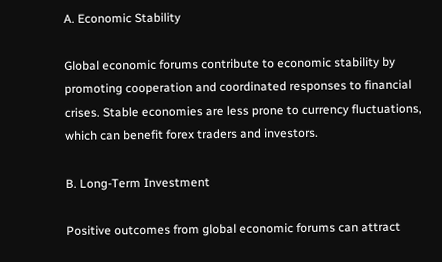A. Economic Stability

Global economic forums contribute to economic stability by promoting cooperation and coordinated responses to financial crises. Stable economies are less prone to currency fluctuations, which can benefit forex traders and investors.

B. Long-Term Investment

Positive outcomes from global economic forums can attract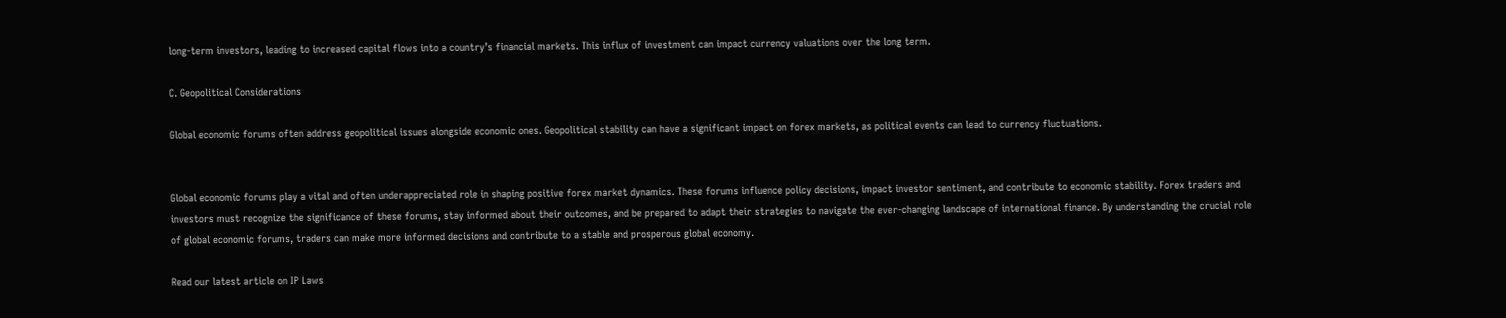long-term investors, leading to increased capital flows into a country’s financial markets. This influx of investment can impact currency valuations over the long term.

C. Geopolitical Considerations

Global economic forums often address geopolitical issues alongside economic ones. Geopolitical stability can have a significant impact on forex markets, as political events can lead to currency fluctuations.


Global economic forums play a vital and often underappreciated role in shaping positive forex market dynamics. These forums influence policy decisions, impact investor sentiment, and contribute to economic stability. Forex traders and investors must recognize the significance of these forums, stay informed about their outcomes, and be prepared to adapt their strategies to navigate the ever-changing landscape of international finance. By understanding the crucial role of global economic forums, traders can make more informed decisions and contribute to a stable and prosperous global economy.

Read our latest article on IP Laws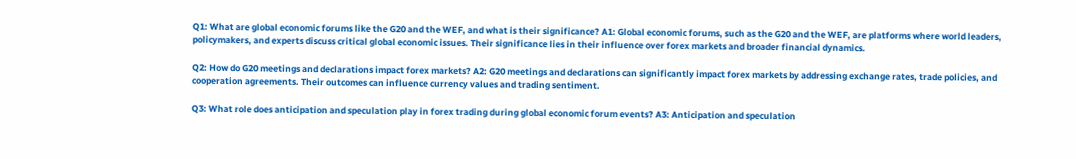Q1: What are global economic forums like the G20 and the WEF, and what is their significance? A1: Global economic forums, such as the G20 and the WEF, are platforms where world leaders, policymakers, and experts discuss critical global economic issues. Their significance lies in their influence over forex markets and broader financial dynamics.

Q2: How do G20 meetings and declarations impact forex markets? A2: G20 meetings and declarations can significantly impact forex markets by addressing exchange rates, trade policies, and cooperation agreements. Their outcomes can influence currency values and trading sentiment.

Q3: What role does anticipation and speculation play in forex trading during global economic forum events? A3: Anticipation and speculation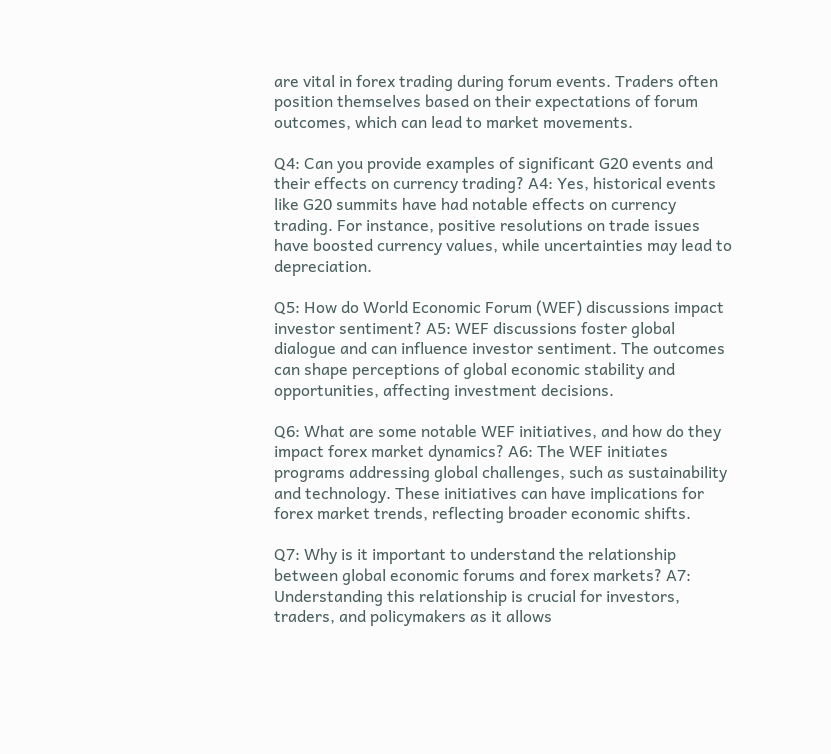are vital in forex trading during forum events. Traders often position themselves based on their expectations of forum outcomes, which can lead to market movements.

Q4: Can you provide examples of significant G20 events and their effects on currency trading? A4: Yes, historical events like G20 summits have had notable effects on currency trading. For instance, positive resolutions on trade issues have boosted currency values, while uncertainties may lead to depreciation.

Q5: How do World Economic Forum (WEF) discussions impact investor sentiment? A5: WEF discussions foster global dialogue and can influence investor sentiment. The outcomes can shape perceptions of global economic stability and opportunities, affecting investment decisions.

Q6: What are some notable WEF initiatives, and how do they impact forex market dynamics? A6: The WEF initiates programs addressing global challenges, such as sustainability and technology. These initiatives can have implications for forex market trends, reflecting broader economic shifts.

Q7: Why is it important to understand the relationship between global economic forums and forex markets? A7: Understanding this relationship is crucial for investors, traders, and policymakers as it allows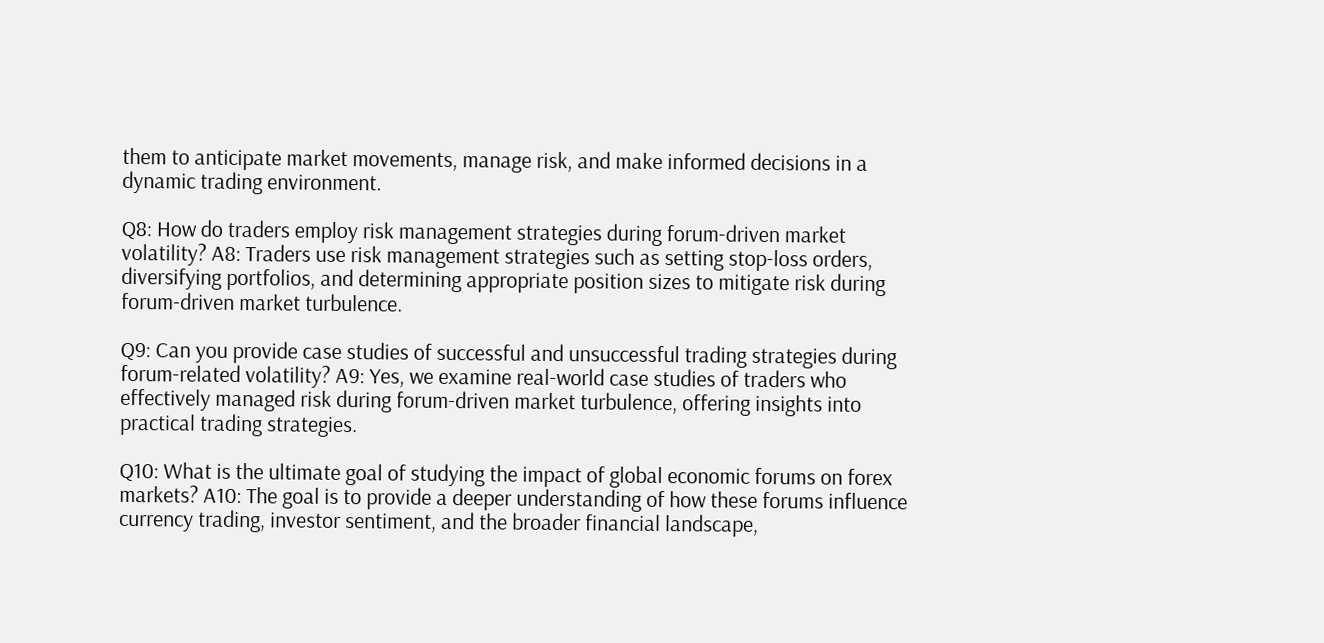them to anticipate market movements, manage risk, and make informed decisions in a dynamic trading environment.

Q8: How do traders employ risk management strategies during forum-driven market volatility? A8: Traders use risk management strategies such as setting stop-loss orders, diversifying portfolios, and determining appropriate position sizes to mitigate risk during forum-driven market turbulence.

Q9: Can you provide case studies of successful and unsuccessful trading strategies during forum-related volatility? A9: Yes, we examine real-world case studies of traders who effectively managed risk during forum-driven market turbulence, offering insights into practical trading strategies.

Q10: What is the ultimate goal of studying the impact of global economic forums on forex markets? A10: The goal is to provide a deeper understanding of how these forums influence currency trading, investor sentiment, and the broader financial landscape,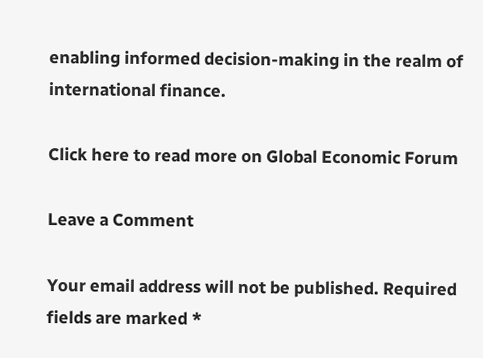enabling informed decision-making in the realm of international finance.

Click here to read more on Global Economic Forum

Leave a Comment

Your email address will not be published. Required fields are marked *